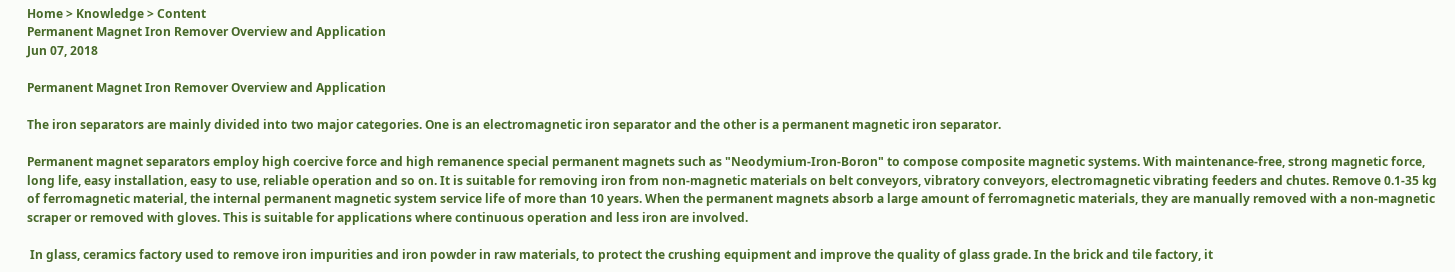Home > Knowledge > Content
Permanent Magnet Iron Remover Overview and Application
Jun 07, 2018

Permanent Magnet Iron Remover Overview and Application

The iron separators are mainly divided into two major categories. One is an electromagnetic iron separator and the other is a permanent magnetic iron separator.

Permanent magnet separators employ high coercive force and high remanence special permanent magnets such as "Neodymium-Iron-Boron" to compose composite magnetic systems. With maintenance-free, strong magnetic force, long life, easy installation, easy to use, reliable operation and so on. It is suitable for removing iron from non-magnetic materials on belt conveyors, vibratory conveyors, electromagnetic vibrating feeders and chutes. Remove 0.1-35 kg of ferromagnetic material, the internal permanent magnetic system service life of more than 10 years. When the permanent magnets absorb a large amount of ferromagnetic materials, they are manually removed with a non-magnetic scraper or removed with gloves. This is suitable for applications where continuous operation and less iron are involved.

 In glass, ceramics factory used to remove iron impurities and iron powder in raw materials, to protect the crushing equipment and improve the quality of glass grade. In the brick and tile factory, it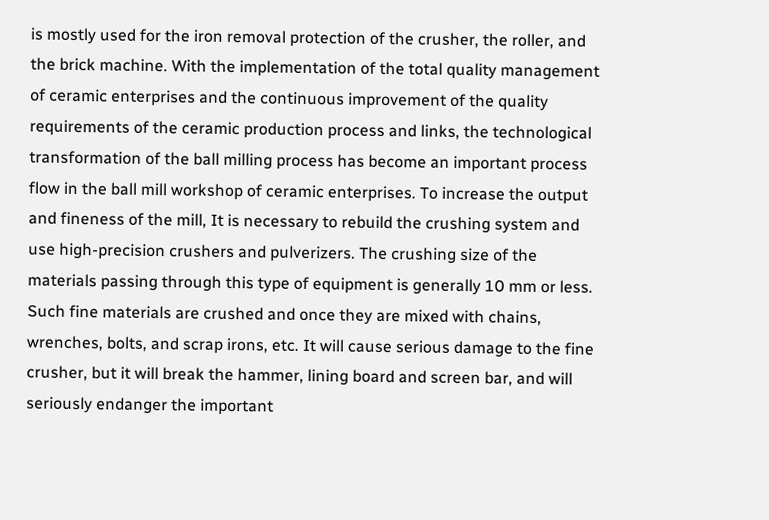is mostly used for the iron removal protection of the crusher, the roller, and the brick machine. With the implementation of the total quality management of ceramic enterprises and the continuous improvement of the quality requirements of the ceramic production process and links, the technological transformation of the ball milling process has become an important process flow in the ball mill workshop of ceramic enterprises. To increase the output and fineness of the mill, It is necessary to rebuild the crushing system and use high-precision crushers and pulverizers. The crushing size of the materials passing through this type of equipment is generally 10 mm or less. Such fine materials are crushed and once they are mixed with chains, wrenches, bolts, and scrap irons, etc. It will cause serious damage to the fine crusher, but it will break the hammer, lining board and screen bar, and will seriously endanger the important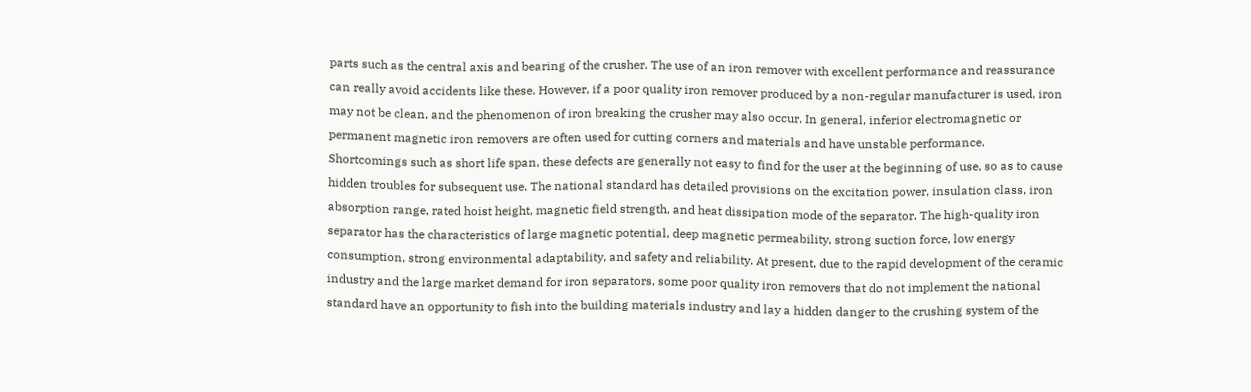parts such as the central axis and bearing of the crusher. The use of an iron remover with excellent performance and reassurance can really avoid accidents like these. However, if a poor quality iron remover produced by a non-regular manufacturer is used, iron may not be clean, and the phenomenon of iron breaking the crusher may also occur. In general, inferior electromagnetic or permanent magnetic iron removers are often used for cutting corners and materials and have unstable performance. Shortcomings such as short life span, these defects are generally not easy to find for the user at the beginning of use, so as to cause hidden troubles for subsequent use. The national standard has detailed provisions on the excitation power, insulation class, iron absorption range, rated hoist height, magnetic field strength, and heat dissipation mode of the separator. The high-quality iron separator has the characteristics of large magnetic potential, deep magnetic permeability, strong suction force, low energy consumption, strong environmental adaptability, and safety and reliability. At present, due to the rapid development of the ceramic industry and the large market demand for iron separators, some poor quality iron removers that do not implement the national standard have an opportunity to fish into the building materials industry and lay a hidden danger to the crushing system of the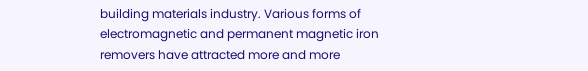building materials industry. Various forms of electromagnetic and permanent magnetic iron removers have attracted more and more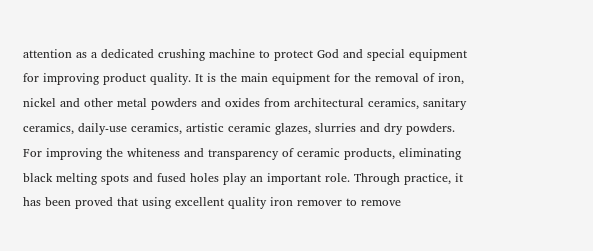attention as a dedicated crushing machine to protect God and special equipment for improving product quality. It is the main equipment for the removal of iron, nickel and other metal powders and oxides from architectural ceramics, sanitary ceramics, daily-use ceramics, artistic ceramic glazes, slurries and dry powders. For improving the whiteness and transparency of ceramic products, eliminating black melting spots and fused holes play an important role. Through practice, it has been proved that using excellent quality iron remover to remove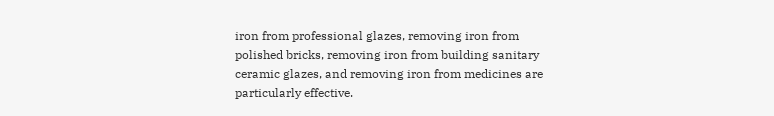iron from professional glazes, removing iron from polished bricks, removing iron from building sanitary ceramic glazes, and removing iron from medicines are particularly effective.